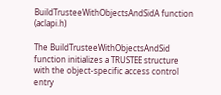BuildTrusteeWithObjectsAndSidA function (aclapi.h)

The BuildTrusteeWithObjectsAndSid function initializes a TRUSTEE structure with the object-specific access control entry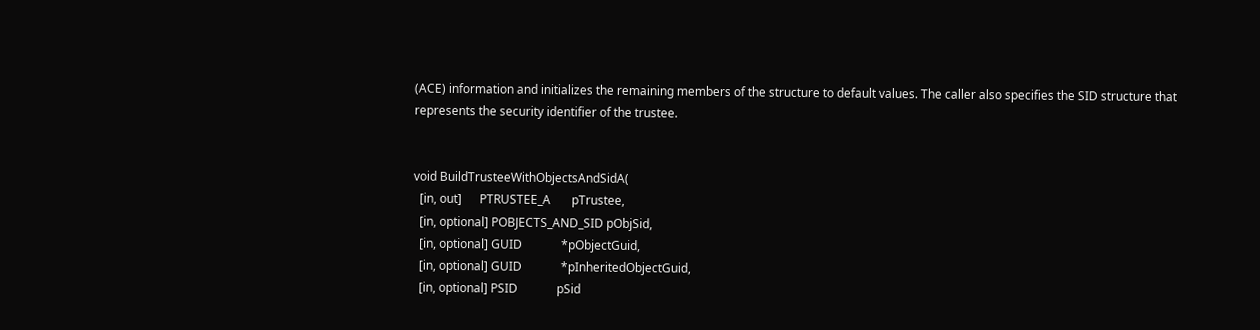(ACE) information and initializes the remaining members of the structure to default values. The caller also specifies the SID structure that represents the security identifier of the trustee.


void BuildTrusteeWithObjectsAndSidA(
  [in, out]      PTRUSTEE_A       pTrustee,
  [in, optional] POBJECTS_AND_SID pObjSid,
  [in, optional] GUID             *pObjectGuid,
  [in, optional] GUID             *pInheritedObjectGuid,
  [in, optional] PSID             pSid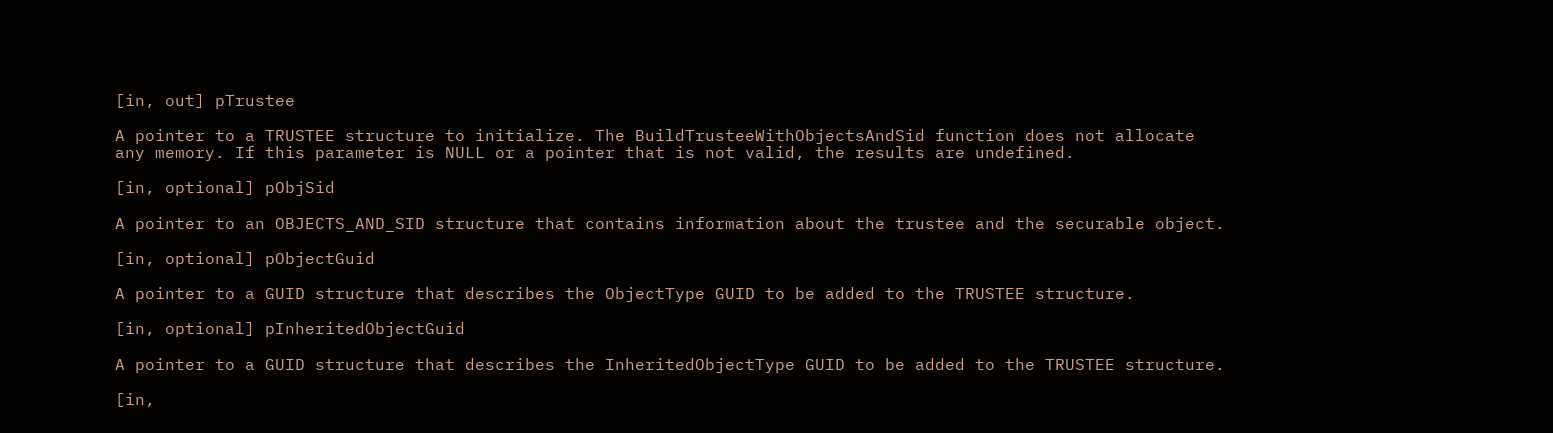[in, out] pTrustee

A pointer to a TRUSTEE structure to initialize. The BuildTrusteeWithObjectsAndSid function does not allocate any memory. If this parameter is NULL or a pointer that is not valid, the results are undefined.

[in, optional] pObjSid

A pointer to an OBJECTS_AND_SID structure that contains information about the trustee and the securable object.

[in, optional] pObjectGuid

A pointer to a GUID structure that describes the ObjectType GUID to be added to the TRUSTEE structure.

[in, optional] pInheritedObjectGuid

A pointer to a GUID structure that describes the InheritedObjectType GUID to be added to the TRUSTEE structure.

[in,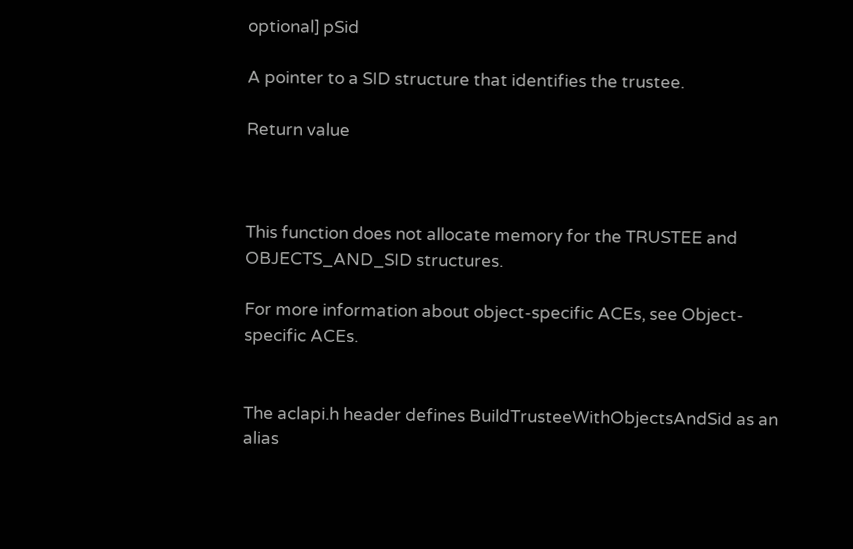optional] pSid

A pointer to a SID structure that identifies the trustee.

Return value



This function does not allocate memory for the TRUSTEE and OBJECTS_AND_SID structures.

For more information about object-specific ACEs, see Object-specific ACEs.


The aclapi.h header defines BuildTrusteeWithObjectsAndSid as an alias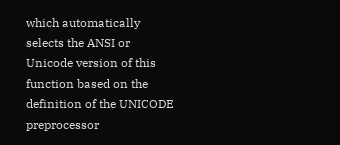which automatically selects the ANSI or Unicode version of this function based on the definition of the UNICODE preprocessor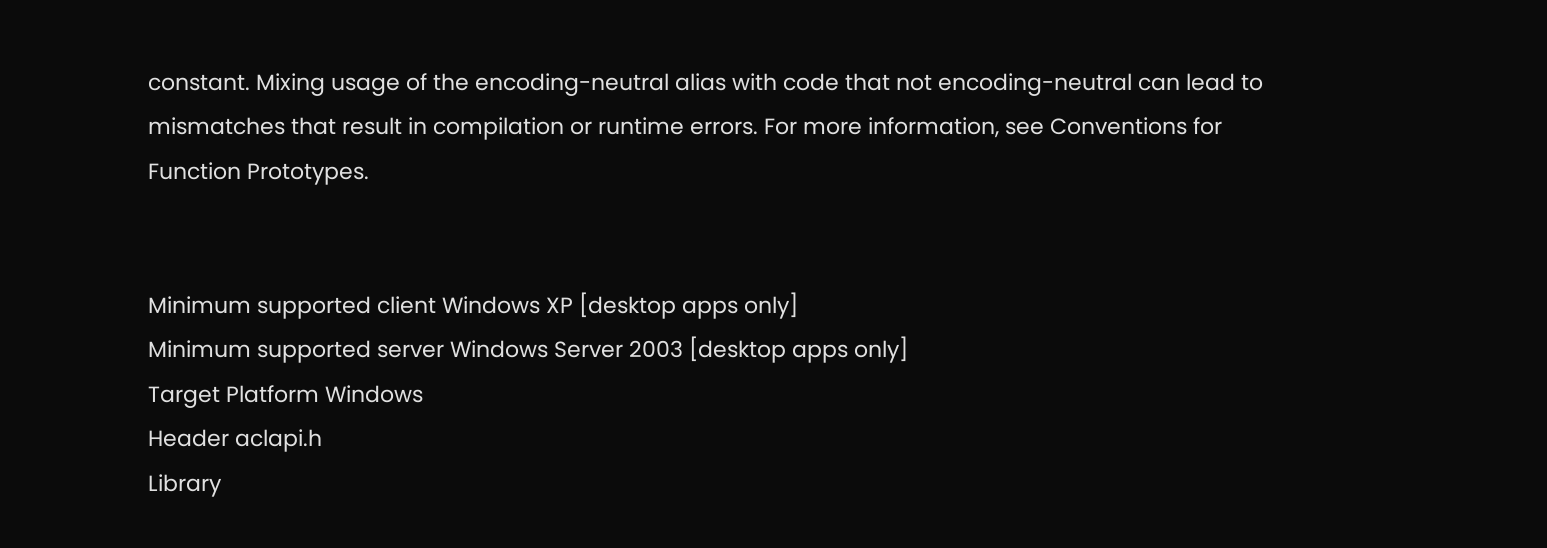constant. Mixing usage of the encoding-neutral alias with code that not encoding-neutral can lead to mismatches that result in compilation or runtime errors. For more information, see Conventions for Function Prototypes.


Minimum supported client Windows XP [desktop apps only]
Minimum supported server Windows Server 2003 [desktop apps only]
Target Platform Windows
Header aclapi.h
Library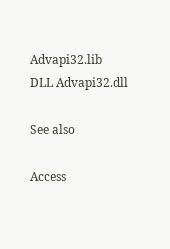Advapi32.lib
DLL Advapi32.dll

See also

Access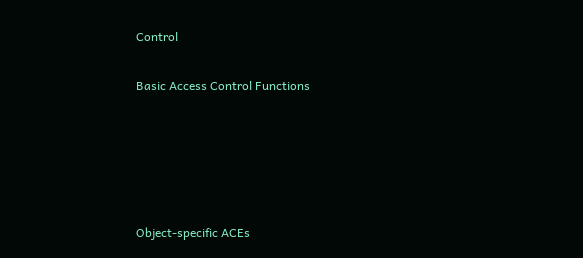Control

Basic Access Control Functions





Object-specific ACEs